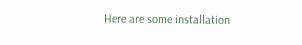Here are some installation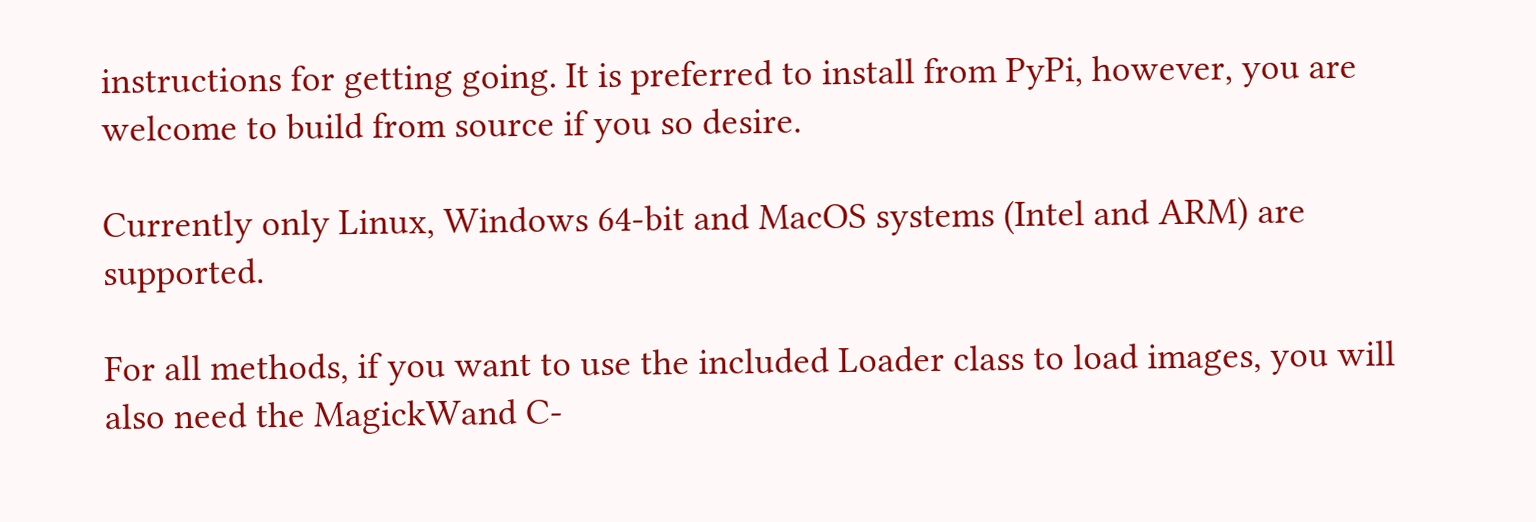instructions for getting going. It is preferred to install from PyPi, however, you are welcome to build from source if you so desire.

Currently only Linux, Windows 64-bit and MacOS systems (Intel and ARM) are supported.

For all methods, if you want to use the included Loader class to load images, you will also need the MagickWand C-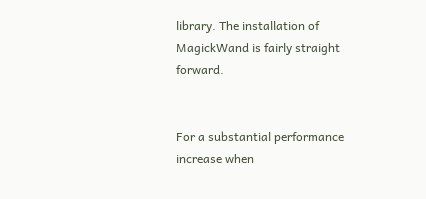library. The installation of MagickWand is fairly straight forward.


For a substantial performance increase when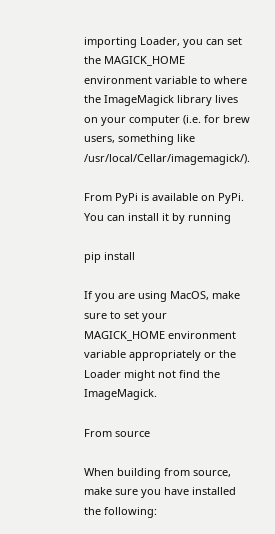importing Loader, you can set the MAGICK_HOME environment variable to where the ImageMagick library lives on your computer (i.e. for brew users, something like /usr/local/Cellar/imagemagick/).

From PyPi is available on PyPi. You can install it by running

pip install

If you are using MacOS, make sure to set your MAGICK_HOME environment variable appropriately or the Loader might not find the ImageMagick.

From source

When building from source, make sure you have installed the following: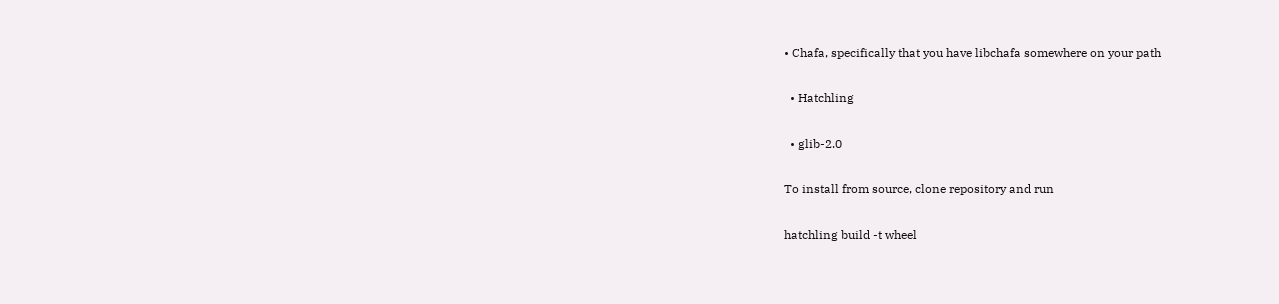• Chafa, specifically that you have libchafa somewhere on your path

  • Hatchling

  • glib-2.0

To install from source, clone repository and run

hatchling build -t wheel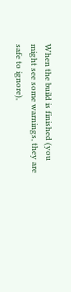When the build is finished (you might see some warnings, they are safe to ignore),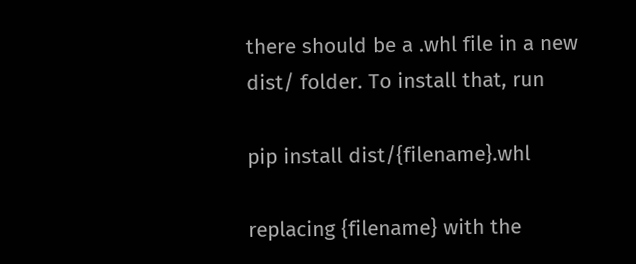there should be a .whl file in a new dist/ folder. To install that, run

pip install dist/{filename}.whl

replacing {filename} with the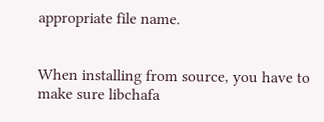appropriate file name.


When installing from source, you have to make sure libchafa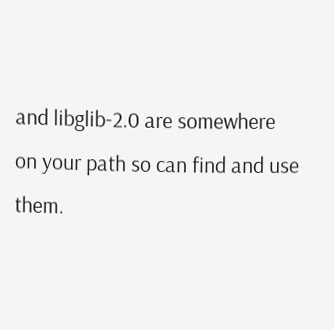and libglib-2.0 are somewhere on your path so can find and use them.